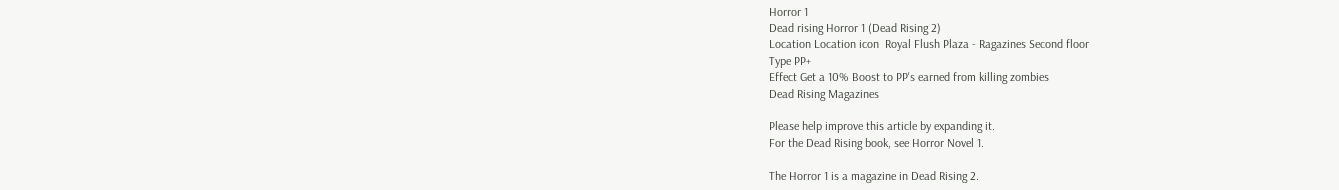Horror 1
Dead rising Horror 1 (Dead Rising 2)
Location Location icon  Royal Flush Plaza - Ragazines Second floor
Type PP+
Effect Get a 10% Boost to PP's earned from killing zombies
Dead Rising Magazines

Please help improve this article by expanding it.
For the Dead Rising book, see Horror Novel 1.

The Horror 1 is a magazine in Dead Rising 2.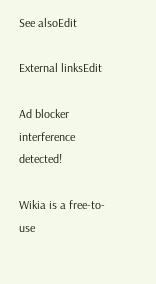See alsoEdit

External linksEdit

Ad blocker interference detected!

Wikia is a free-to-use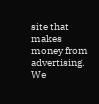site that makes money from advertising. We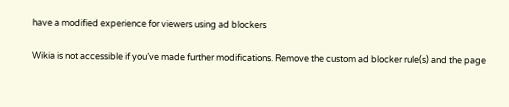have a modified experience for viewers using ad blockers

Wikia is not accessible if you’ve made further modifications. Remove the custom ad blocker rule(s) and the page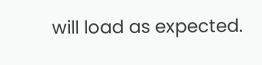will load as expected.